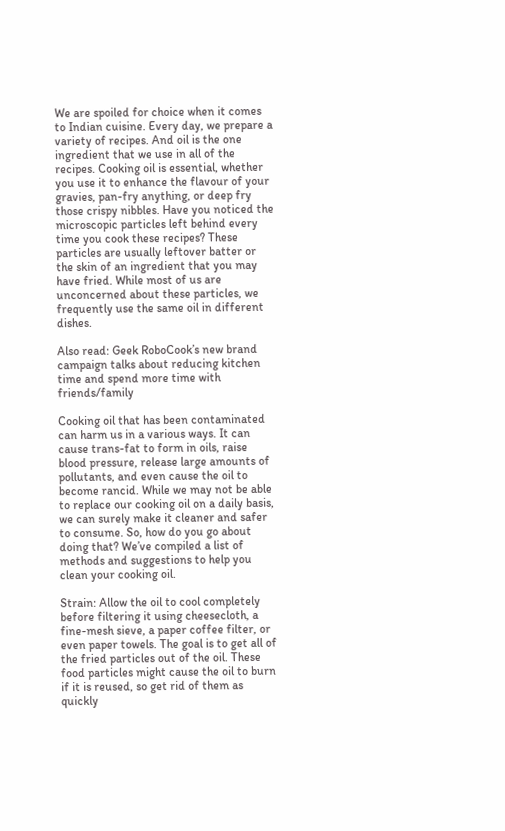We are spoiled for choice when it comes to Indian cuisine. Every day, we prepare a variety of recipes. And oil is the one ingredient that we use in all of the recipes. Cooking oil is essential, whether you use it to enhance the flavour of your gravies, pan-fry anything, or deep fry those crispy nibbles. Have you noticed the microscopic particles left behind every time you cook these recipes? These particles are usually leftover batter or the skin of an ingredient that you may have fried. While most of us are unconcerned about these particles, we frequently use the same oil in different dishes.

Also read: Geek RoboCook’s new brand campaign talks about reducing kitchen time and spend more time with friends/family

Cooking oil that has been contaminated can harm us in a various ways. It can cause trans-fat to form in oils, raise blood pressure, release large amounts of pollutants, and even cause the oil to become rancid. While we may not be able to replace our cooking oil on a daily basis, we can surely make it cleaner and safer to consume. So, how do you go about doing that? We’ve compiled a list of methods and suggestions to help you clean your cooking oil.

Strain: Allow the oil to cool completely before filtering it using cheesecloth, a fine-mesh sieve, a paper coffee filter, or even paper towels. The goal is to get all of the fried particles out of the oil. These food particles might cause the oil to burn if it is reused, so get rid of them as quickly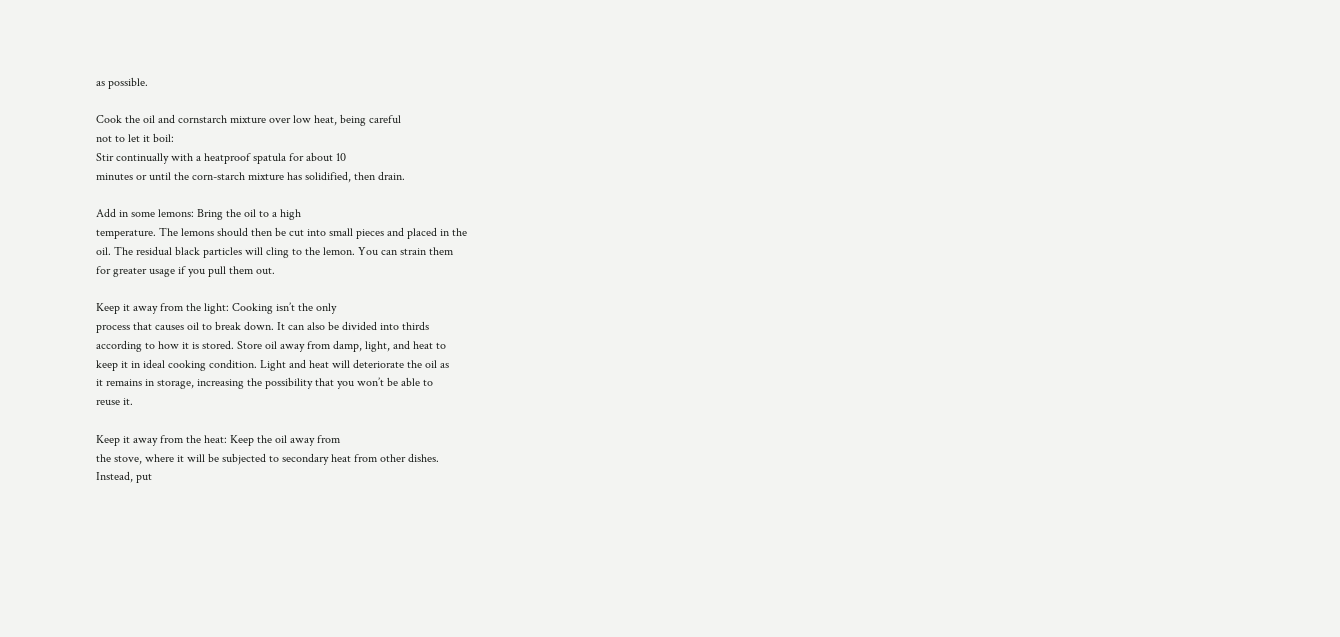as possible.

Cook the oil and cornstarch mixture over low heat, being careful
not to let it boil:
Stir continually with a heatproof spatula for about 10
minutes or until the corn-starch mixture has solidified, then drain.

Add in some lemons: Bring the oil to a high
temperature. The lemons should then be cut into small pieces and placed in the
oil. The residual black particles will cling to the lemon. You can strain them
for greater usage if you pull them out.

Keep it away from the light: Cooking isn’t the only
process that causes oil to break down. It can also be divided into thirds
according to how it is stored. Store oil away from damp, light, and heat to
keep it in ideal cooking condition. Light and heat will deteriorate the oil as
it remains in storage, increasing the possibility that you won’t be able to
reuse it.

Keep it away from the heat: Keep the oil away from
the stove, where it will be subjected to secondary heat from other dishes.
Instead, put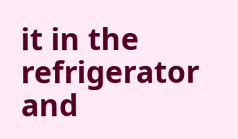it in the refrigerator and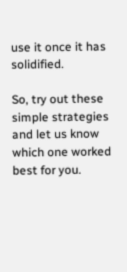use it once it has solidified.

So, try out these simple strategies and let us know which one worked best for you.